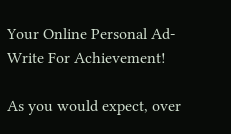Your Online Personal Ad- Write For Achievement!

As you would expect, over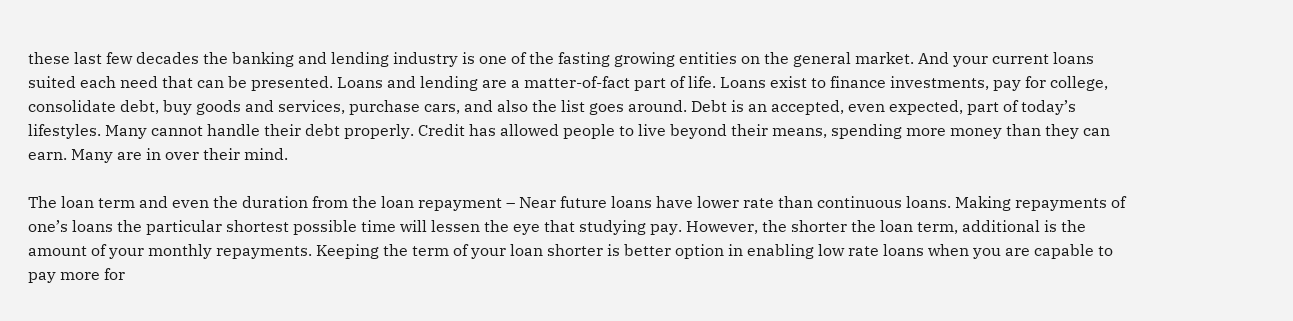these last few decades the banking and lending industry is one of the fasting growing entities on the general market. And your current loans suited each need that can be presented. Loans and lending are a matter-of-fact part of life. Loans exist to finance investments, pay for college, consolidate debt, buy goods and services, purchase cars, and also the list goes around. Debt is an accepted, even expected, part of today’s lifestyles. Many cannot handle their debt properly. Credit has allowed people to live beyond their means, spending more money than they can earn. Many are in over their mind.

The loan term and even the duration from the loan repayment – Near future loans have lower rate than continuous loans. Making repayments of one’s loans the particular shortest possible time will lessen the eye that studying pay. However, the shorter the loan term, additional is the amount of your monthly repayments. Keeping the term of your loan shorter is better option in enabling low rate loans when you are capable to pay more for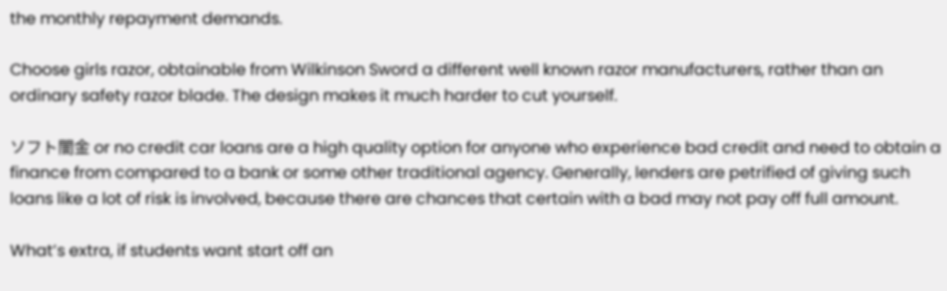the monthly repayment demands.

Choose girls razor, obtainable from Wilkinson Sword a different well known razor manufacturers, rather than an ordinary safety razor blade. The design makes it much harder to cut yourself.

ソフト闇金 or no credit car loans are a high quality option for anyone who experience bad credit and need to obtain a finance from compared to a bank or some other traditional agency. Generally, lenders are petrified of giving such loans like a lot of risk is involved, because there are chances that certain with a bad may not pay off full amount.

What’s extra, if students want start off an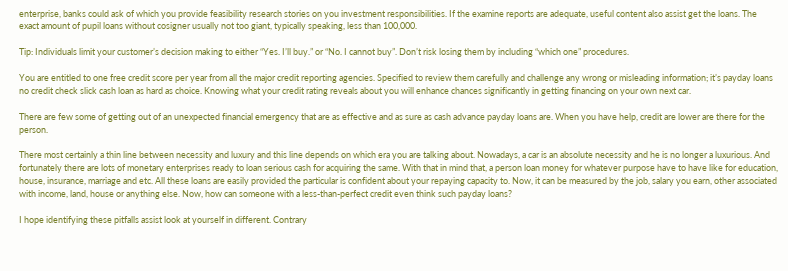enterprise, banks could ask of which you provide feasibility research stories on you investment responsibilities. If the examine reports are adequate, useful content also assist get the loans. The exact amount of pupil loans without cosigner usually not too giant, typically speaking, less than 100,000.

Tip: Individuals limit your customer’s decision making to either “Yes. I’ll buy.” or “No. I cannot buy”. Don’t risk losing them by including “which one” procedures.

You are entitled to one free credit score per year from all the major credit reporting agencies. Specified to review them carefully and challenge any wrong or misleading information; it’s payday loans no credit check slick cash loan as hard as choice. Knowing what your credit rating reveals about you will enhance chances significantly in getting financing on your own next car.

There are few some of getting out of an unexpected financial emergency that are as effective and as sure as cash advance payday loans are. When you have help, credit are lower are there for the person.

There most certainly a thin line between necessity and luxury and this line depends on which era you are talking about. Nowadays, a car is an absolute necessity and he is no longer a luxurious. And fortunately there are lots of monetary enterprises ready to loan serious cash for acquiring the same. With that in mind that, a person loan money for whatever purpose have to have like for education, house, insurance, marriage and etc. All these loans are easily provided the particular is confident about your repaying capacity to. Now, it can be measured by the job, salary you earn, other associated with income, land, house or anything else. Now, how can someone with a less-than-perfect credit even think such payday loans?

I hope identifying these pitfalls assist look at yourself in different. Contrary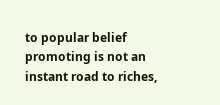to popular belief promoting is not an instant road to riches,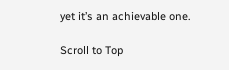yet it’s an achievable one.

Scroll to Top